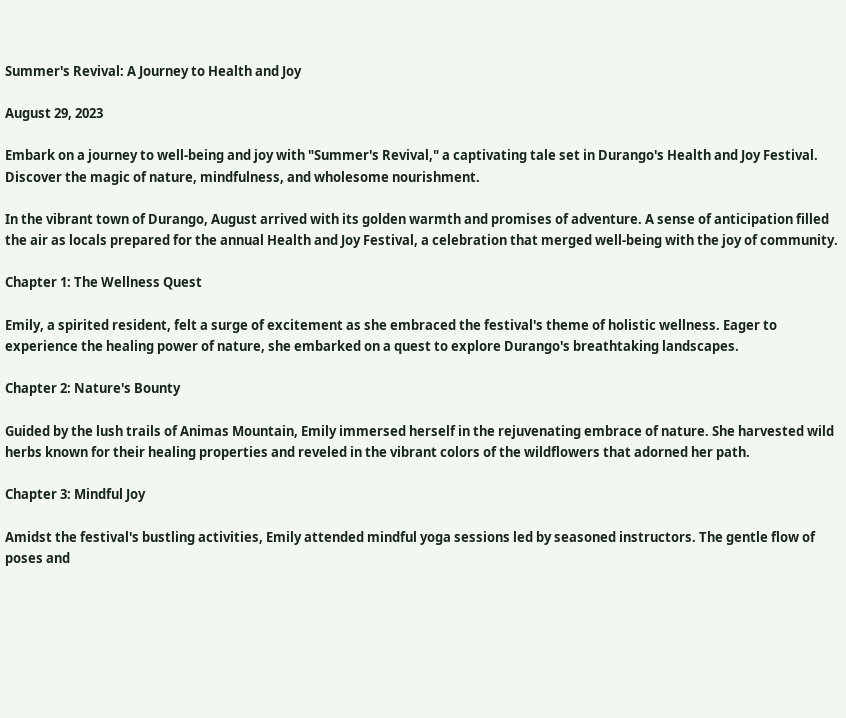Summer's Revival: A Journey to Health and Joy

August 29, 2023

Embark on a journey to well-being and joy with "Summer's Revival," a captivating tale set in Durango's Health and Joy Festival. Discover the magic of nature, mindfulness, and wholesome nourishment.

In the vibrant town of Durango, August arrived with its golden warmth and promises of adventure. A sense of anticipation filled the air as locals prepared for the annual Health and Joy Festival, a celebration that merged well-being with the joy of community.

Chapter 1: The Wellness Quest

Emily, a spirited resident, felt a surge of excitement as she embraced the festival's theme of holistic wellness. Eager to experience the healing power of nature, she embarked on a quest to explore Durango's breathtaking landscapes.

Chapter 2: Nature's Bounty

Guided by the lush trails of Animas Mountain, Emily immersed herself in the rejuvenating embrace of nature. She harvested wild herbs known for their healing properties and reveled in the vibrant colors of the wildflowers that adorned her path.

Chapter 3: Mindful Joy

Amidst the festival's bustling activities, Emily attended mindful yoga sessions led by seasoned instructors. The gentle flow of poses and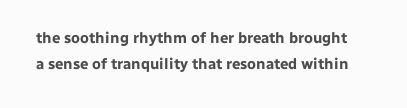the soothing rhythm of her breath brought a sense of tranquility that resonated within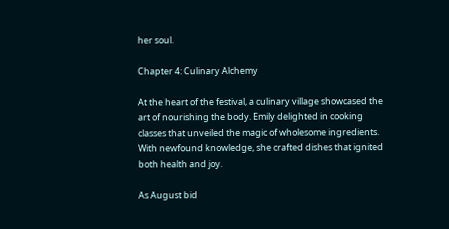her soul.

Chapter 4: Culinary Alchemy

At the heart of the festival, a culinary village showcased the art of nourishing the body. Emily delighted in cooking classes that unveiled the magic of wholesome ingredients. With newfound knowledge, she crafted dishes that ignited both health and joy.

As August bid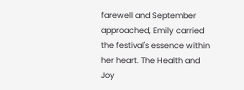farewell and September approached, Emily carried the festival's essence within her heart. The Health and Joy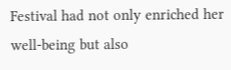Festival had not only enriched her well-being but also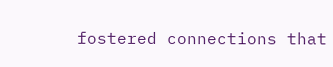fostered connections that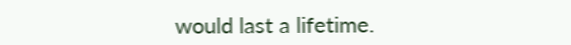would last a lifetime.